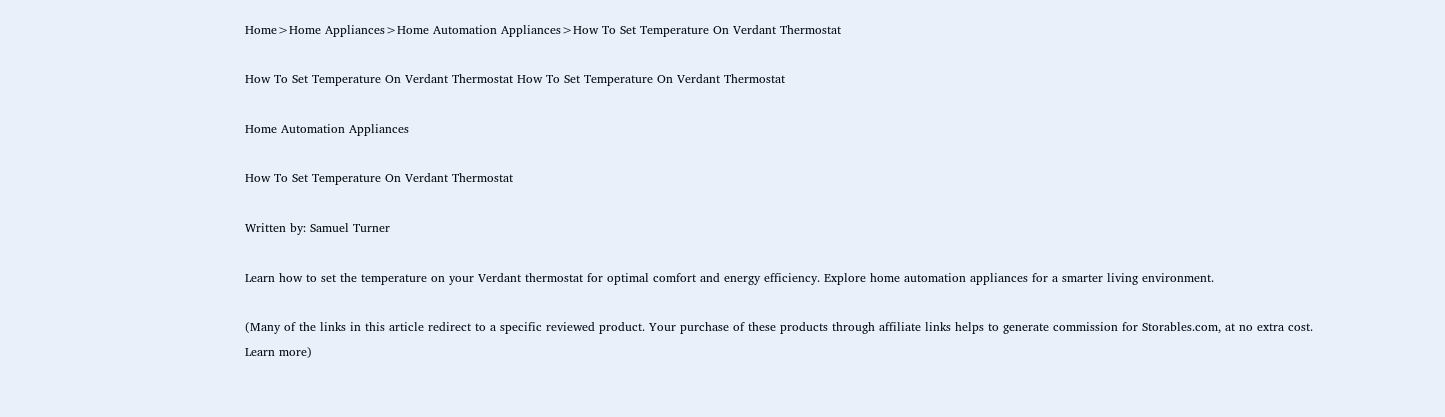Home>Home Appliances>Home Automation Appliances>How To Set Temperature On Verdant Thermostat

How To Set Temperature On Verdant Thermostat How To Set Temperature On Verdant Thermostat

Home Automation Appliances

How To Set Temperature On Verdant Thermostat

Written by: Samuel Turner

Learn how to set the temperature on your Verdant thermostat for optimal comfort and energy efficiency. Explore home automation appliances for a smarter living environment.

(Many of the links in this article redirect to a specific reviewed product. Your purchase of these products through affiliate links helps to generate commission for Storables.com, at no extra cost. Learn more)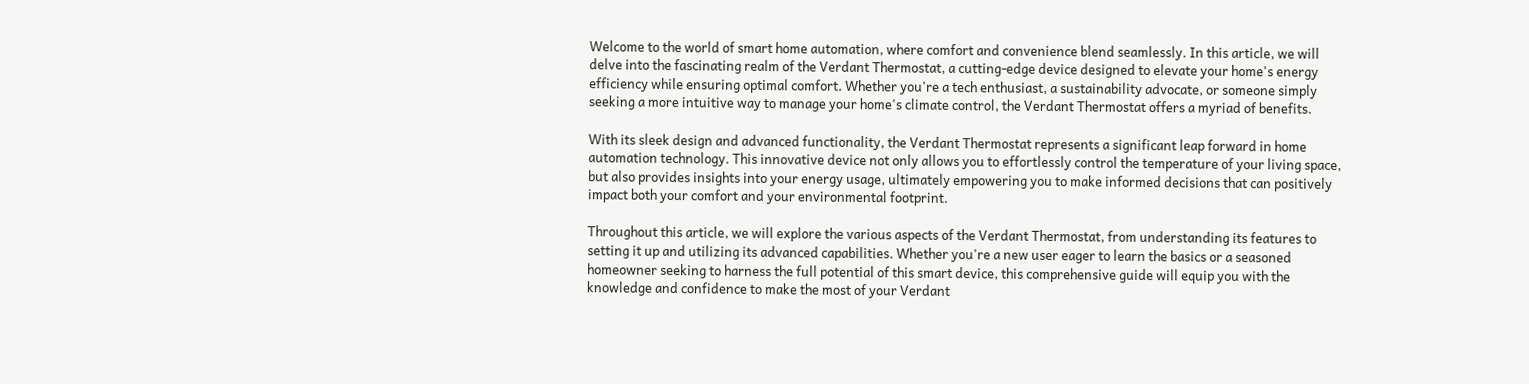Welcome to the world of smart home automation, where comfort and convenience blend seamlessly. In this article, we will delve into the fascinating realm of the Verdant Thermostat, a cutting-edge device designed to elevate your home's energy efficiency while ensuring optimal comfort. Whether you're a tech enthusiast, a sustainability advocate, or someone simply seeking a more intuitive way to manage your home's climate control, the Verdant Thermostat offers a myriad of benefits.

With its sleek design and advanced functionality, the Verdant Thermostat represents a significant leap forward in home automation technology. This innovative device not only allows you to effortlessly control the temperature of your living space, but also provides insights into your energy usage, ultimately empowering you to make informed decisions that can positively impact both your comfort and your environmental footprint.

Throughout this article, we will explore the various aspects of the Verdant Thermostat, from understanding its features to setting it up and utilizing its advanced capabilities. Whether you're a new user eager to learn the basics or a seasoned homeowner seeking to harness the full potential of this smart device, this comprehensive guide will equip you with the knowledge and confidence to make the most of your Verdant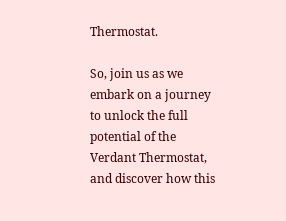Thermostat.

So, join us as we embark on a journey to unlock the full potential of the Verdant Thermostat, and discover how this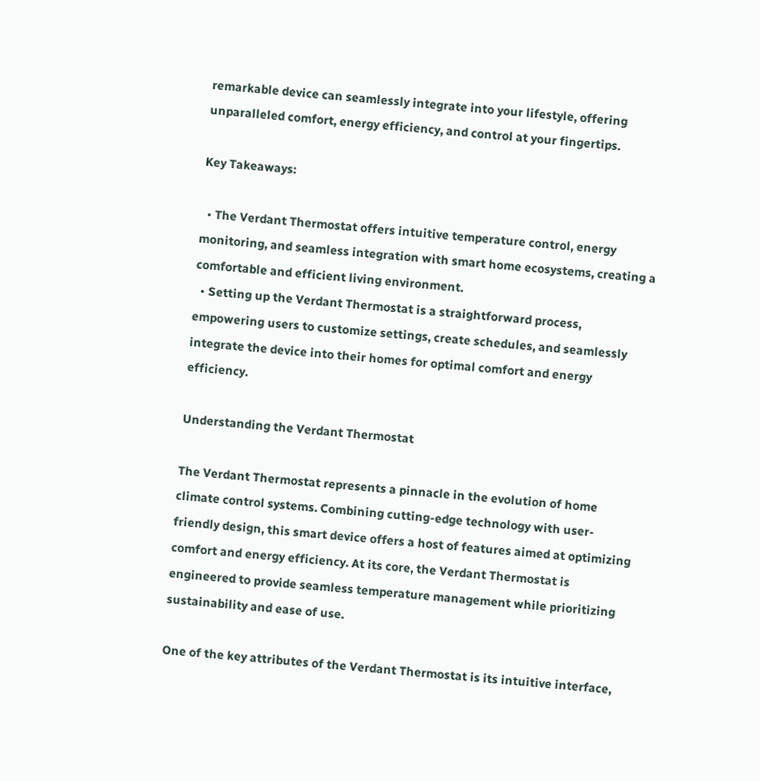remarkable device can seamlessly integrate into your lifestyle, offering unparalleled comfort, energy efficiency, and control at your fingertips.

Key Takeaways:

  • The Verdant Thermostat offers intuitive temperature control, energy monitoring, and seamless integration with smart home ecosystems, creating a comfortable and efficient living environment.
  • Setting up the Verdant Thermostat is a straightforward process, empowering users to customize settings, create schedules, and seamlessly integrate the device into their homes for optimal comfort and energy efficiency.

Understanding the Verdant Thermostat

The Verdant Thermostat represents a pinnacle in the evolution of home climate control systems. Combining cutting-edge technology with user-friendly design, this smart device offers a host of features aimed at optimizing comfort and energy efficiency. At its core, the Verdant Thermostat is engineered to provide seamless temperature management while prioritizing sustainability and ease of use.

One of the key attributes of the Verdant Thermostat is its intuitive interface,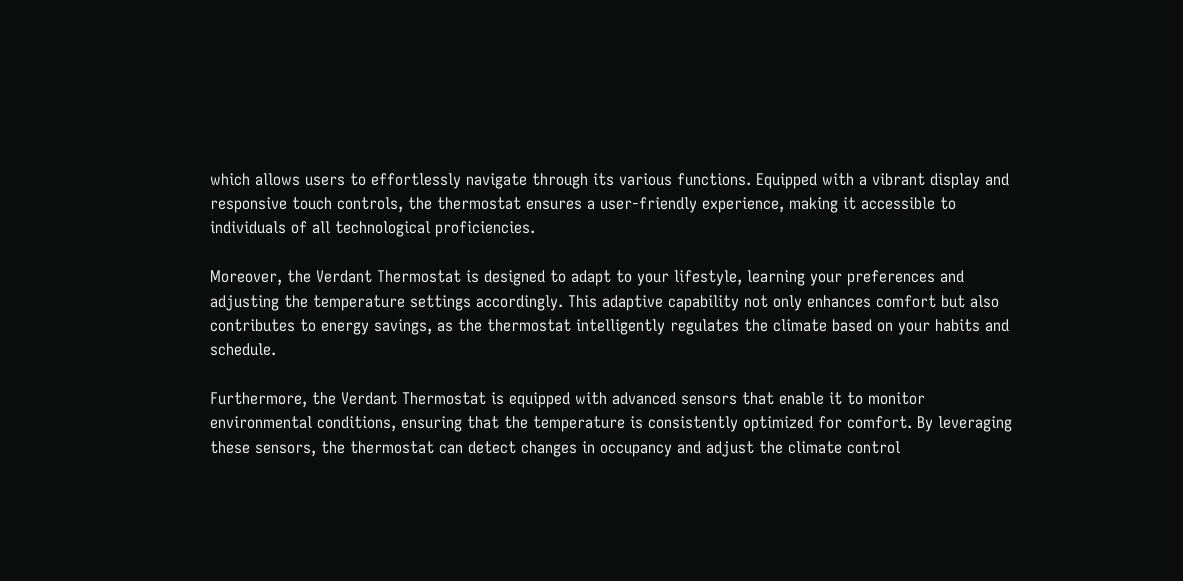which allows users to effortlessly navigate through its various functions. Equipped with a vibrant display and responsive touch controls, the thermostat ensures a user-friendly experience, making it accessible to individuals of all technological proficiencies.

Moreover, the Verdant Thermostat is designed to adapt to your lifestyle, learning your preferences and adjusting the temperature settings accordingly. This adaptive capability not only enhances comfort but also contributes to energy savings, as the thermostat intelligently regulates the climate based on your habits and schedule.

Furthermore, the Verdant Thermostat is equipped with advanced sensors that enable it to monitor environmental conditions, ensuring that the temperature is consistently optimized for comfort. By leveraging these sensors, the thermostat can detect changes in occupancy and adjust the climate control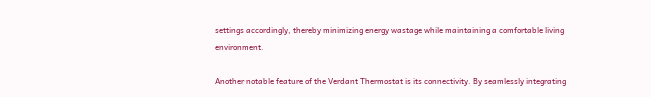settings accordingly, thereby minimizing energy wastage while maintaining a comfortable living environment.

Another notable feature of the Verdant Thermostat is its connectivity. By seamlessly integrating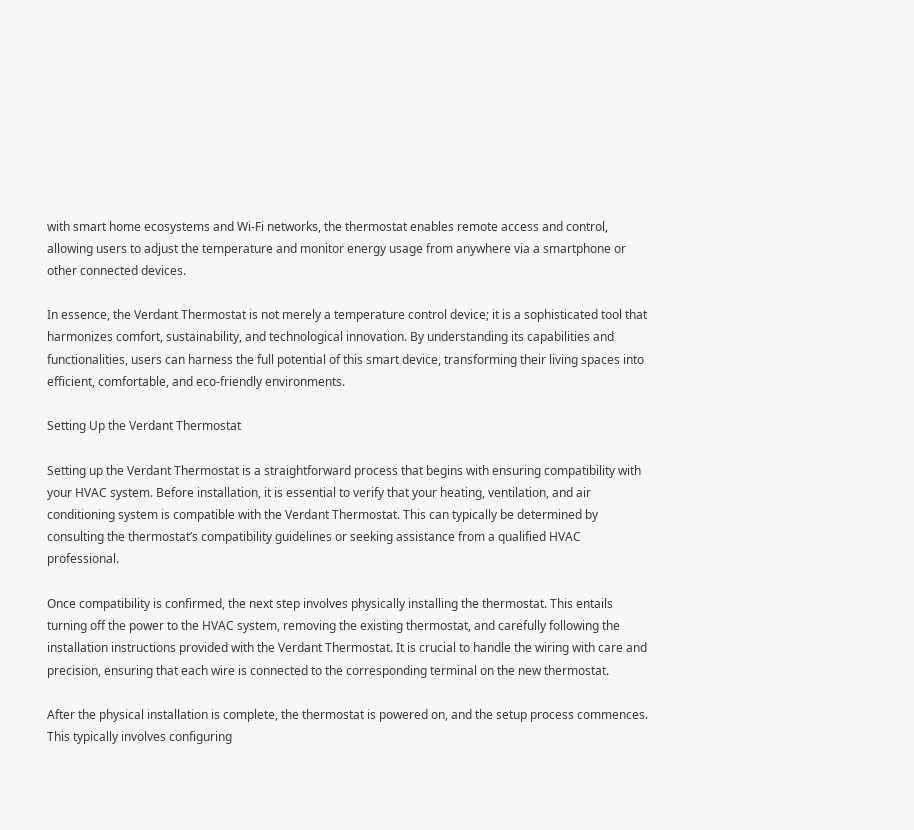with smart home ecosystems and Wi-Fi networks, the thermostat enables remote access and control, allowing users to adjust the temperature and monitor energy usage from anywhere via a smartphone or other connected devices.

In essence, the Verdant Thermostat is not merely a temperature control device; it is a sophisticated tool that harmonizes comfort, sustainability, and technological innovation. By understanding its capabilities and functionalities, users can harness the full potential of this smart device, transforming their living spaces into efficient, comfortable, and eco-friendly environments.

Setting Up the Verdant Thermostat

Setting up the Verdant Thermostat is a straightforward process that begins with ensuring compatibility with your HVAC system. Before installation, it is essential to verify that your heating, ventilation, and air conditioning system is compatible with the Verdant Thermostat. This can typically be determined by consulting the thermostat’s compatibility guidelines or seeking assistance from a qualified HVAC professional.

Once compatibility is confirmed, the next step involves physically installing the thermostat. This entails turning off the power to the HVAC system, removing the existing thermostat, and carefully following the installation instructions provided with the Verdant Thermostat. It is crucial to handle the wiring with care and precision, ensuring that each wire is connected to the corresponding terminal on the new thermostat.

After the physical installation is complete, the thermostat is powered on, and the setup process commences. This typically involves configuring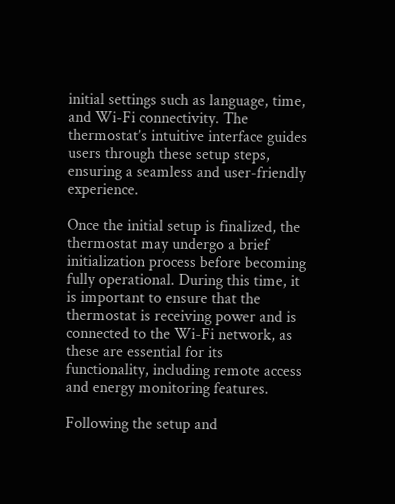initial settings such as language, time, and Wi-Fi connectivity. The thermostat’s intuitive interface guides users through these setup steps, ensuring a seamless and user-friendly experience.

Once the initial setup is finalized, the thermostat may undergo a brief initialization process before becoming fully operational. During this time, it is important to ensure that the thermostat is receiving power and is connected to the Wi-Fi network, as these are essential for its functionality, including remote access and energy monitoring features.

Following the setup and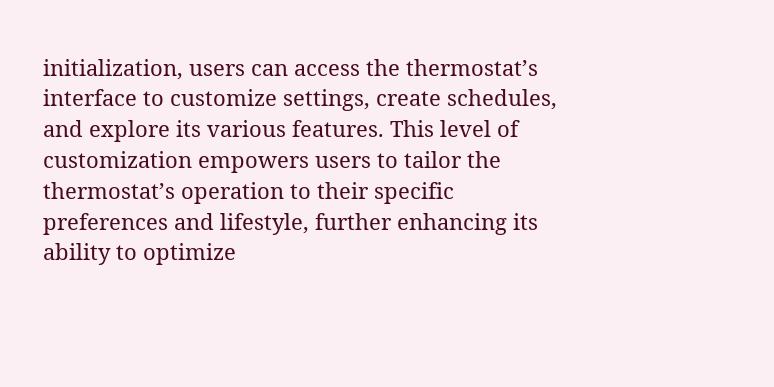initialization, users can access the thermostat’s interface to customize settings, create schedules, and explore its various features. This level of customization empowers users to tailor the thermostat’s operation to their specific preferences and lifestyle, further enhancing its ability to optimize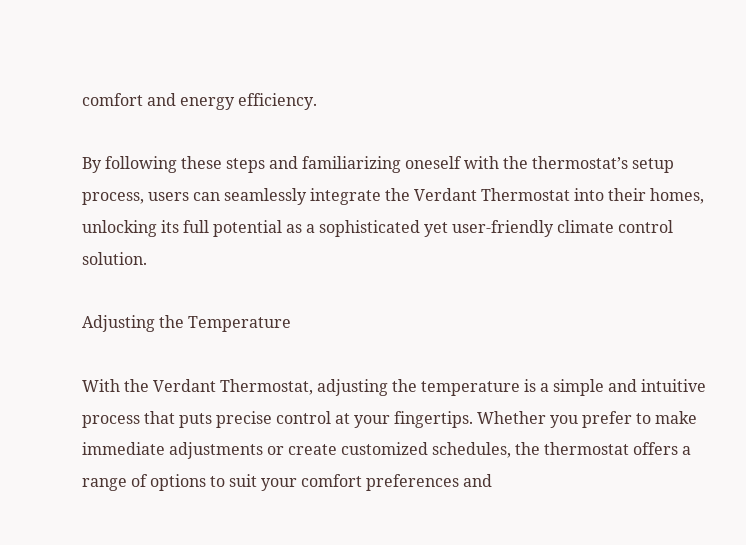comfort and energy efficiency.

By following these steps and familiarizing oneself with the thermostat’s setup process, users can seamlessly integrate the Verdant Thermostat into their homes, unlocking its full potential as a sophisticated yet user-friendly climate control solution.

Adjusting the Temperature

With the Verdant Thermostat, adjusting the temperature is a simple and intuitive process that puts precise control at your fingertips. Whether you prefer to make immediate adjustments or create customized schedules, the thermostat offers a range of options to suit your comfort preferences and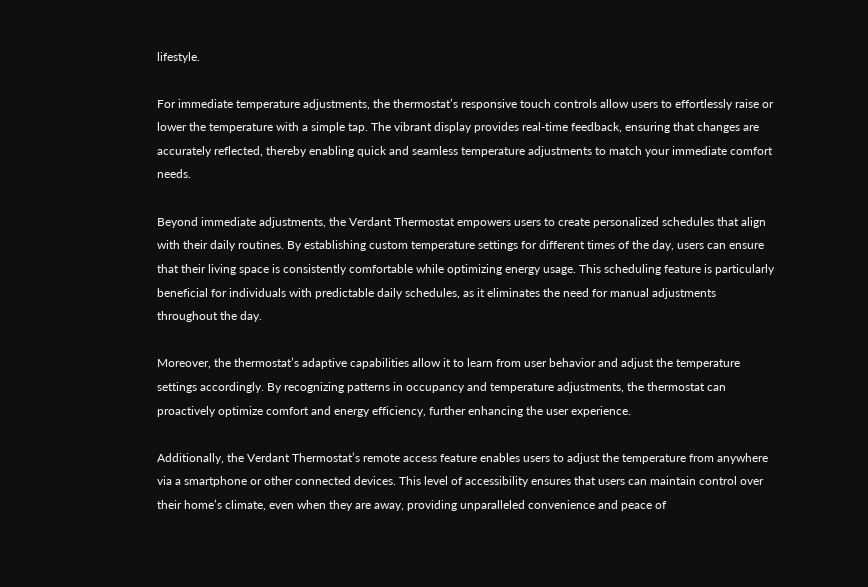lifestyle.

For immediate temperature adjustments, the thermostat’s responsive touch controls allow users to effortlessly raise or lower the temperature with a simple tap. The vibrant display provides real-time feedback, ensuring that changes are accurately reflected, thereby enabling quick and seamless temperature adjustments to match your immediate comfort needs.

Beyond immediate adjustments, the Verdant Thermostat empowers users to create personalized schedules that align with their daily routines. By establishing custom temperature settings for different times of the day, users can ensure that their living space is consistently comfortable while optimizing energy usage. This scheduling feature is particularly beneficial for individuals with predictable daily schedules, as it eliminates the need for manual adjustments throughout the day.

Moreover, the thermostat’s adaptive capabilities allow it to learn from user behavior and adjust the temperature settings accordingly. By recognizing patterns in occupancy and temperature adjustments, the thermostat can proactively optimize comfort and energy efficiency, further enhancing the user experience.

Additionally, the Verdant Thermostat’s remote access feature enables users to adjust the temperature from anywhere via a smartphone or other connected devices. This level of accessibility ensures that users can maintain control over their home’s climate, even when they are away, providing unparalleled convenience and peace of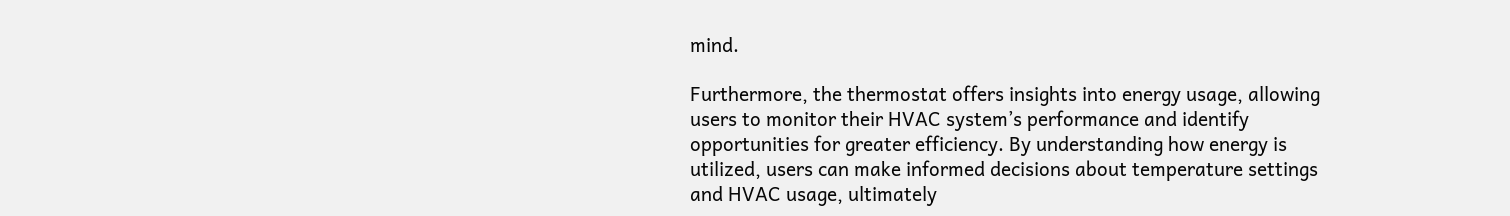mind.

Furthermore, the thermostat offers insights into energy usage, allowing users to monitor their HVAC system’s performance and identify opportunities for greater efficiency. By understanding how energy is utilized, users can make informed decisions about temperature settings and HVAC usage, ultimately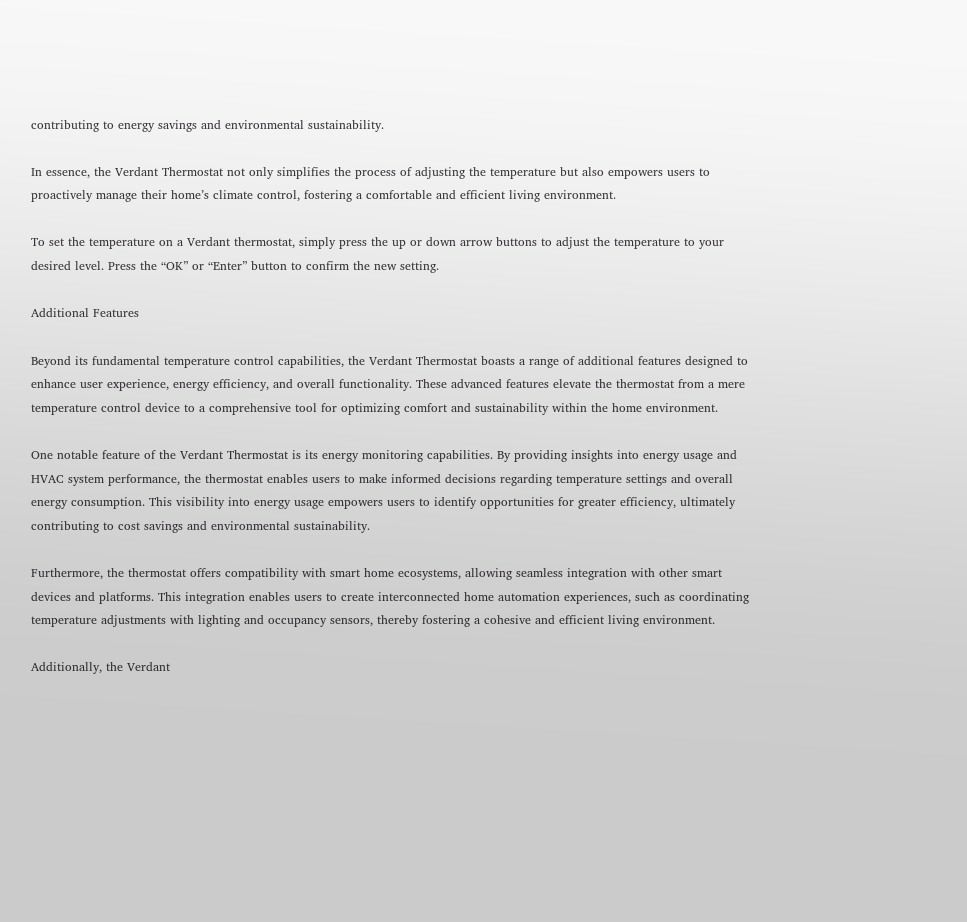contributing to energy savings and environmental sustainability.

In essence, the Verdant Thermostat not only simplifies the process of adjusting the temperature but also empowers users to proactively manage their home’s climate control, fostering a comfortable and efficient living environment.

To set the temperature on a Verdant thermostat, simply press the up or down arrow buttons to adjust the temperature to your desired level. Press the “OK” or “Enter” button to confirm the new setting.

Additional Features

Beyond its fundamental temperature control capabilities, the Verdant Thermostat boasts a range of additional features designed to enhance user experience, energy efficiency, and overall functionality. These advanced features elevate the thermostat from a mere temperature control device to a comprehensive tool for optimizing comfort and sustainability within the home environment.

One notable feature of the Verdant Thermostat is its energy monitoring capabilities. By providing insights into energy usage and HVAC system performance, the thermostat enables users to make informed decisions regarding temperature settings and overall energy consumption. This visibility into energy usage empowers users to identify opportunities for greater efficiency, ultimately contributing to cost savings and environmental sustainability.

Furthermore, the thermostat offers compatibility with smart home ecosystems, allowing seamless integration with other smart devices and platforms. This integration enables users to create interconnected home automation experiences, such as coordinating temperature adjustments with lighting and occupancy sensors, thereby fostering a cohesive and efficient living environment.

Additionally, the Verdant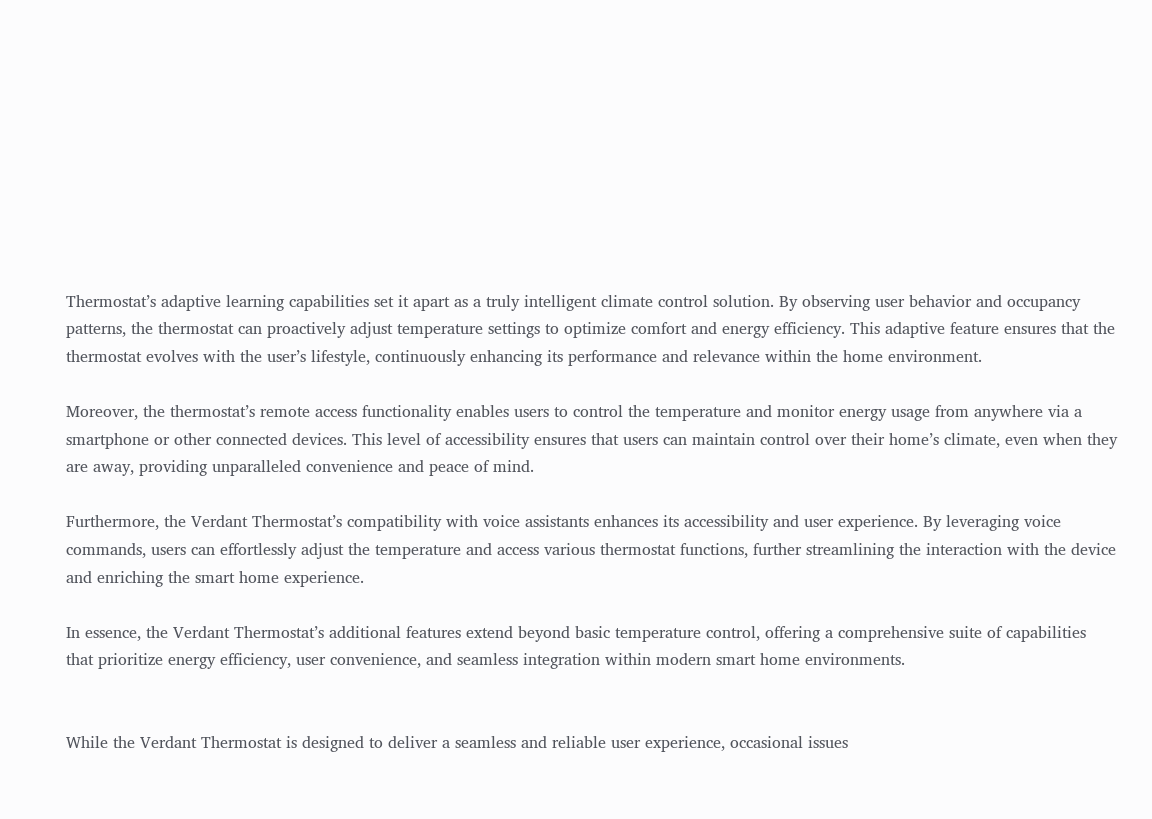Thermostat’s adaptive learning capabilities set it apart as a truly intelligent climate control solution. By observing user behavior and occupancy patterns, the thermostat can proactively adjust temperature settings to optimize comfort and energy efficiency. This adaptive feature ensures that the thermostat evolves with the user’s lifestyle, continuously enhancing its performance and relevance within the home environment.

Moreover, the thermostat’s remote access functionality enables users to control the temperature and monitor energy usage from anywhere via a smartphone or other connected devices. This level of accessibility ensures that users can maintain control over their home’s climate, even when they are away, providing unparalleled convenience and peace of mind.

Furthermore, the Verdant Thermostat’s compatibility with voice assistants enhances its accessibility and user experience. By leveraging voice commands, users can effortlessly adjust the temperature and access various thermostat functions, further streamlining the interaction with the device and enriching the smart home experience.

In essence, the Verdant Thermostat’s additional features extend beyond basic temperature control, offering a comprehensive suite of capabilities that prioritize energy efficiency, user convenience, and seamless integration within modern smart home environments.


While the Verdant Thermostat is designed to deliver a seamless and reliable user experience, occasional issues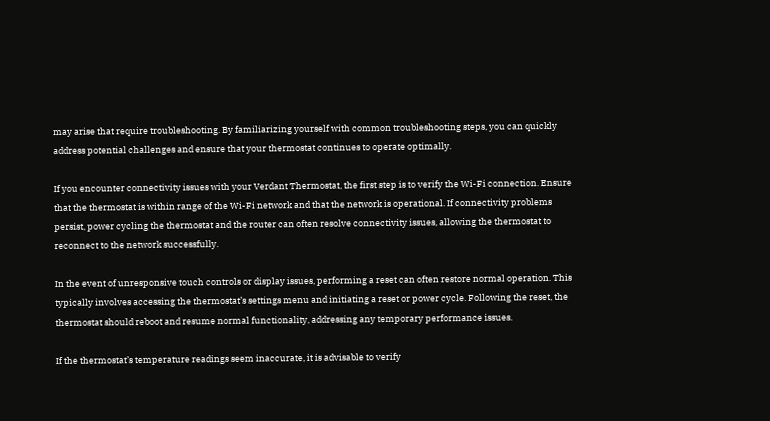may arise that require troubleshooting. By familiarizing yourself with common troubleshooting steps, you can quickly address potential challenges and ensure that your thermostat continues to operate optimally.

If you encounter connectivity issues with your Verdant Thermostat, the first step is to verify the Wi-Fi connection. Ensure that the thermostat is within range of the Wi-Fi network and that the network is operational. If connectivity problems persist, power cycling the thermostat and the router can often resolve connectivity issues, allowing the thermostat to reconnect to the network successfully.

In the event of unresponsive touch controls or display issues, performing a reset can often restore normal operation. This typically involves accessing the thermostat’s settings menu and initiating a reset or power cycle. Following the reset, the thermostat should reboot and resume normal functionality, addressing any temporary performance issues.

If the thermostat’s temperature readings seem inaccurate, it is advisable to verify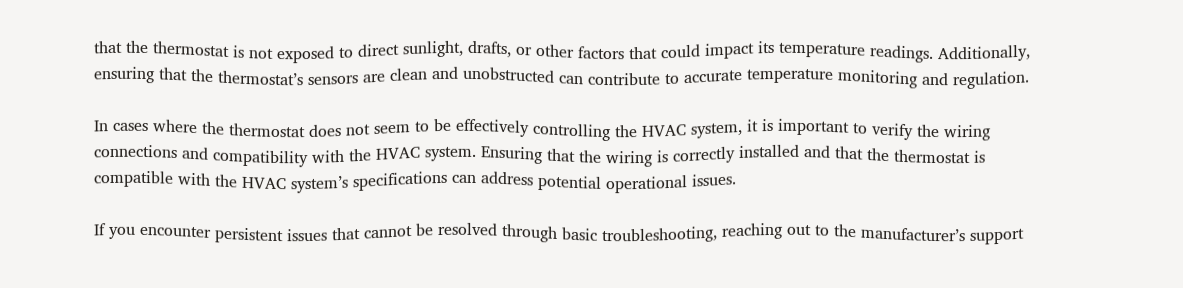that the thermostat is not exposed to direct sunlight, drafts, or other factors that could impact its temperature readings. Additionally, ensuring that the thermostat’s sensors are clean and unobstructed can contribute to accurate temperature monitoring and regulation.

In cases where the thermostat does not seem to be effectively controlling the HVAC system, it is important to verify the wiring connections and compatibility with the HVAC system. Ensuring that the wiring is correctly installed and that the thermostat is compatible with the HVAC system’s specifications can address potential operational issues.

If you encounter persistent issues that cannot be resolved through basic troubleshooting, reaching out to the manufacturer’s support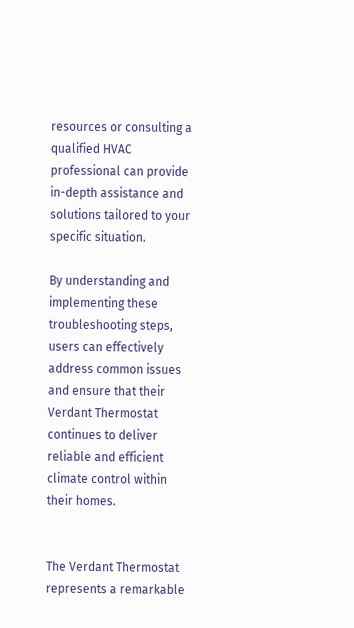resources or consulting a qualified HVAC professional can provide in-depth assistance and solutions tailored to your specific situation.

By understanding and implementing these troubleshooting steps, users can effectively address common issues and ensure that their Verdant Thermostat continues to deliver reliable and efficient climate control within their homes.


The Verdant Thermostat represents a remarkable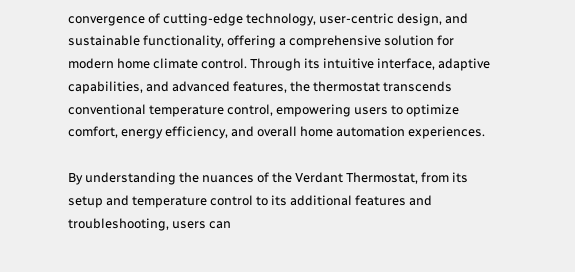convergence of cutting-edge technology, user-centric design, and sustainable functionality, offering a comprehensive solution for modern home climate control. Through its intuitive interface, adaptive capabilities, and advanced features, the thermostat transcends conventional temperature control, empowering users to optimize comfort, energy efficiency, and overall home automation experiences.

By understanding the nuances of the Verdant Thermostat, from its setup and temperature control to its additional features and troubleshooting, users can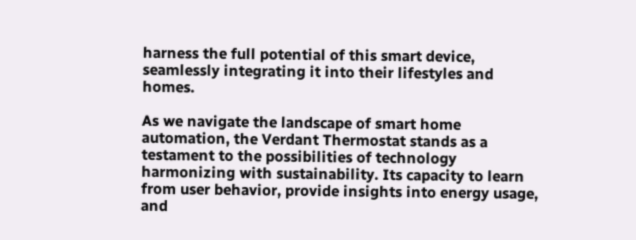harness the full potential of this smart device, seamlessly integrating it into their lifestyles and homes.

As we navigate the landscape of smart home automation, the Verdant Thermostat stands as a testament to the possibilities of technology harmonizing with sustainability. Its capacity to learn from user behavior, provide insights into energy usage, and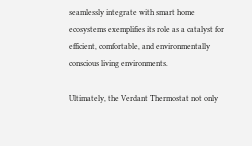seamlessly integrate with smart home ecosystems exemplifies its role as a catalyst for efficient, comfortable, and environmentally conscious living environments.

Ultimately, the Verdant Thermostat not only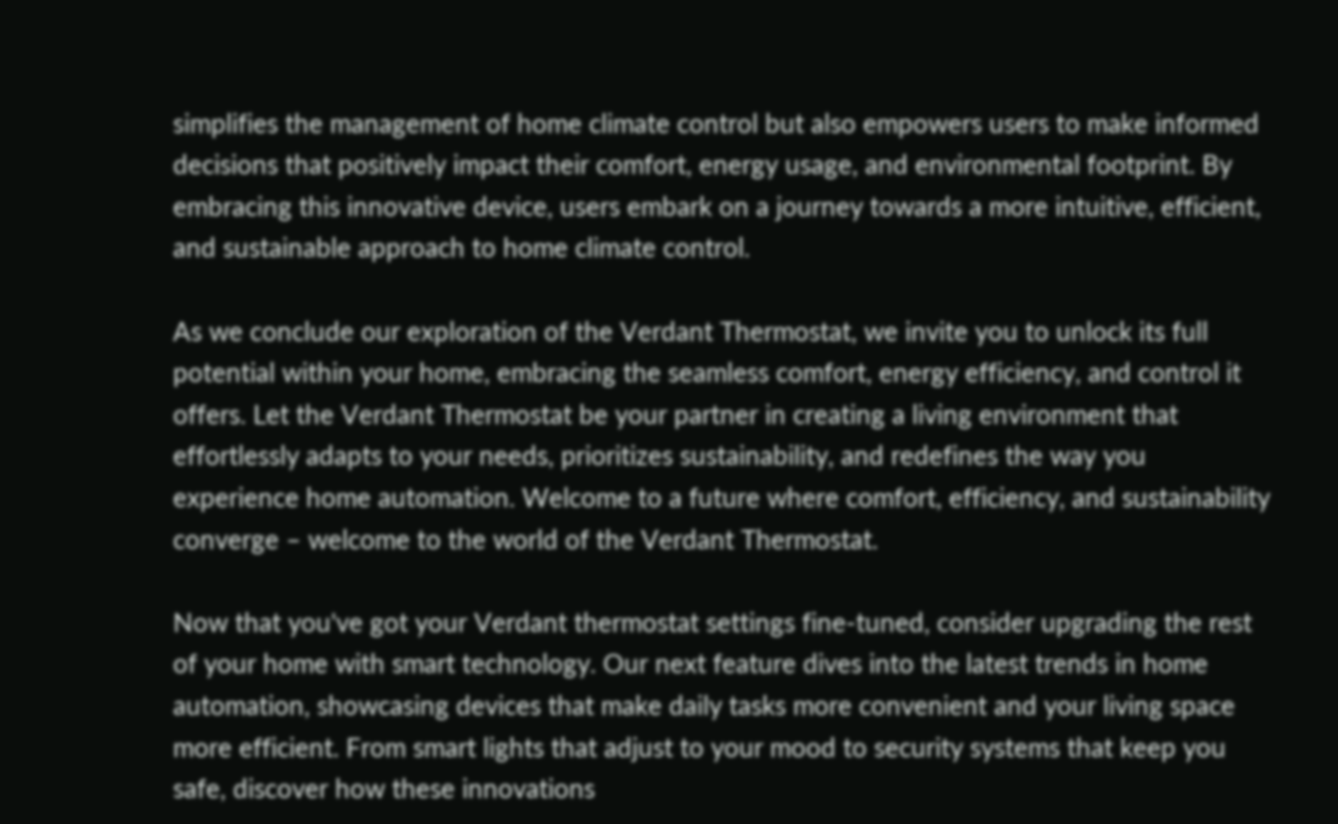simplifies the management of home climate control but also empowers users to make informed decisions that positively impact their comfort, energy usage, and environmental footprint. By embracing this innovative device, users embark on a journey towards a more intuitive, efficient, and sustainable approach to home climate control.

As we conclude our exploration of the Verdant Thermostat, we invite you to unlock its full potential within your home, embracing the seamless comfort, energy efficiency, and control it offers. Let the Verdant Thermostat be your partner in creating a living environment that effortlessly adapts to your needs, prioritizes sustainability, and redefines the way you experience home automation. Welcome to a future where comfort, efficiency, and sustainability converge – welcome to the world of the Verdant Thermostat.

Now that you've got your Verdant thermostat settings fine-tuned, consider upgrading the rest of your home with smart technology. Our next feature dives into the latest trends in home automation, showcasing devices that make daily tasks more convenient and your living space more efficient. From smart lights that adjust to your mood to security systems that keep you safe, discover how these innovations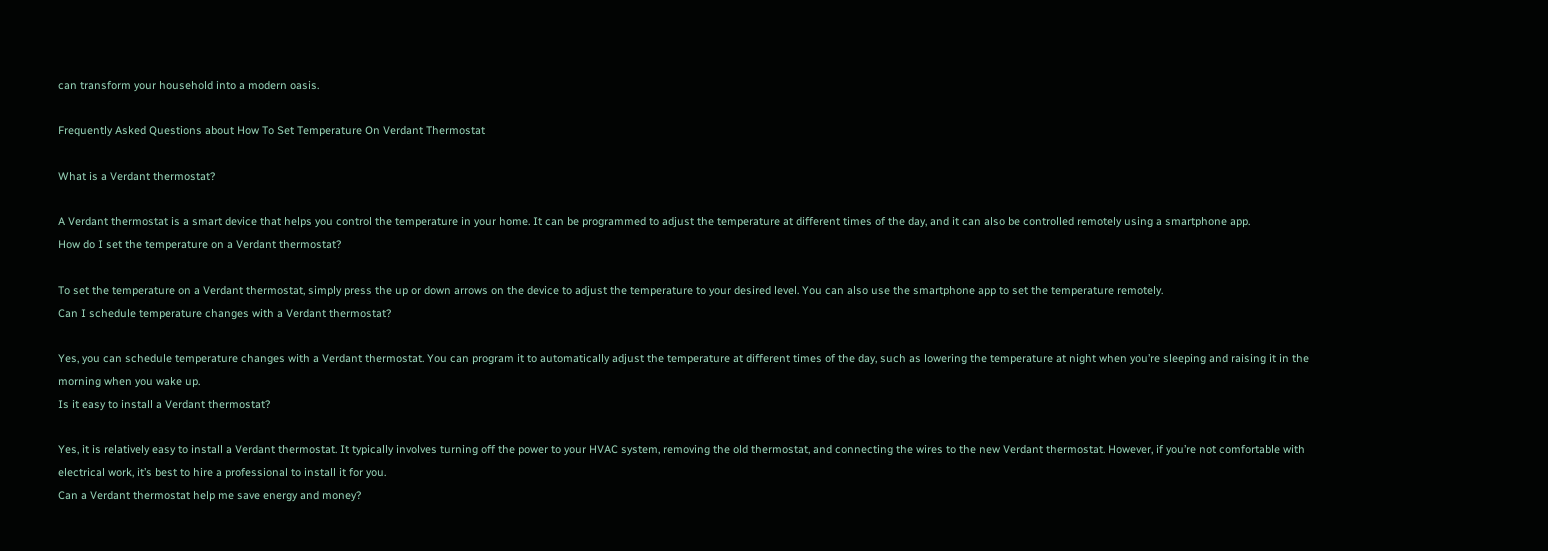can transform your household into a modern oasis.

Frequently Asked Questions about How To Set Temperature On Verdant Thermostat

What is a Verdant thermostat?

A Verdant thermostat is a smart device that helps you control the temperature in your home. It can be programmed to adjust the temperature at different times of the day, and it can also be controlled remotely using a smartphone app.
How do I set the temperature on a Verdant thermostat?

To set the temperature on a Verdant thermostat, simply press the up or down arrows on the device to adjust the temperature to your desired level. You can also use the smartphone app to set the temperature remotely.
Can I schedule temperature changes with a Verdant thermostat?

Yes, you can schedule temperature changes with a Verdant thermostat. You can program it to automatically adjust the temperature at different times of the day, such as lowering the temperature at night when you’re sleeping and raising it in the morning when you wake up.
Is it easy to install a Verdant thermostat?

Yes, it is relatively easy to install a Verdant thermostat. It typically involves turning off the power to your HVAC system, removing the old thermostat, and connecting the wires to the new Verdant thermostat. However, if you’re not comfortable with electrical work, it’s best to hire a professional to install it for you.
Can a Verdant thermostat help me save energy and money?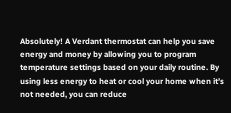Absolutely! A Verdant thermostat can help you save energy and money by allowing you to program temperature settings based on your daily routine. By using less energy to heat or cool your home when it’s not needed, you can reduce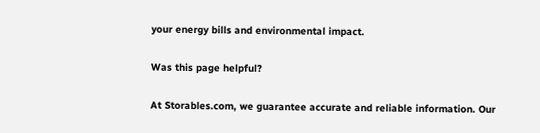your energy bills and environmental impact.

Was this page helpful?

At Storables.com, we guarantee accurate and reliable information. Our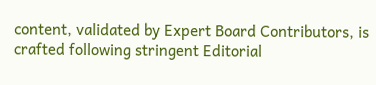content, validated by Expert Board Contributors, is crafted following stringent Editorial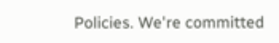Policies. We're committed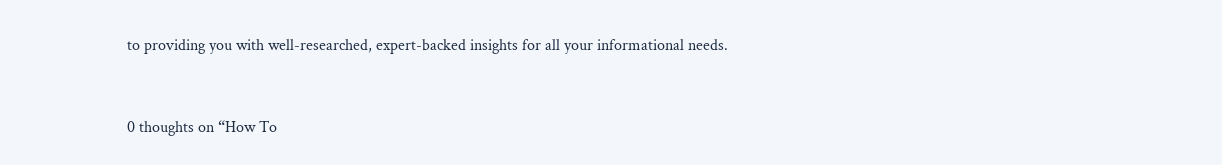to providing you with well-researched, expert-backed insights for all your informational needs.


0 thoughts on “How To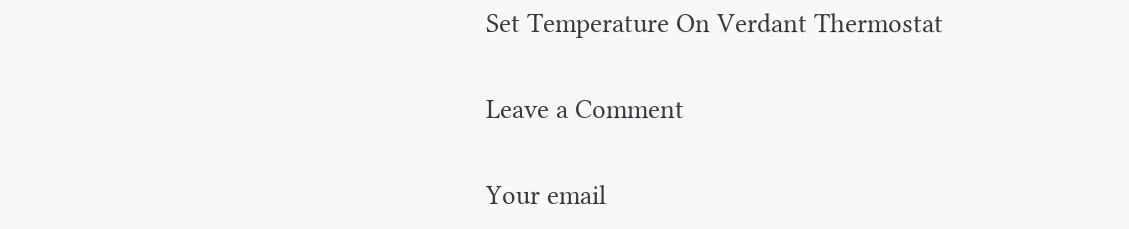Set Temperature On Verdant Thermostat

Leave a Comment

Your email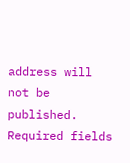address will not be published. Required fields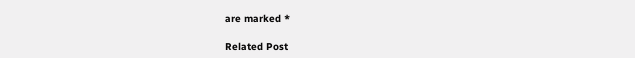are marked *

Related Post